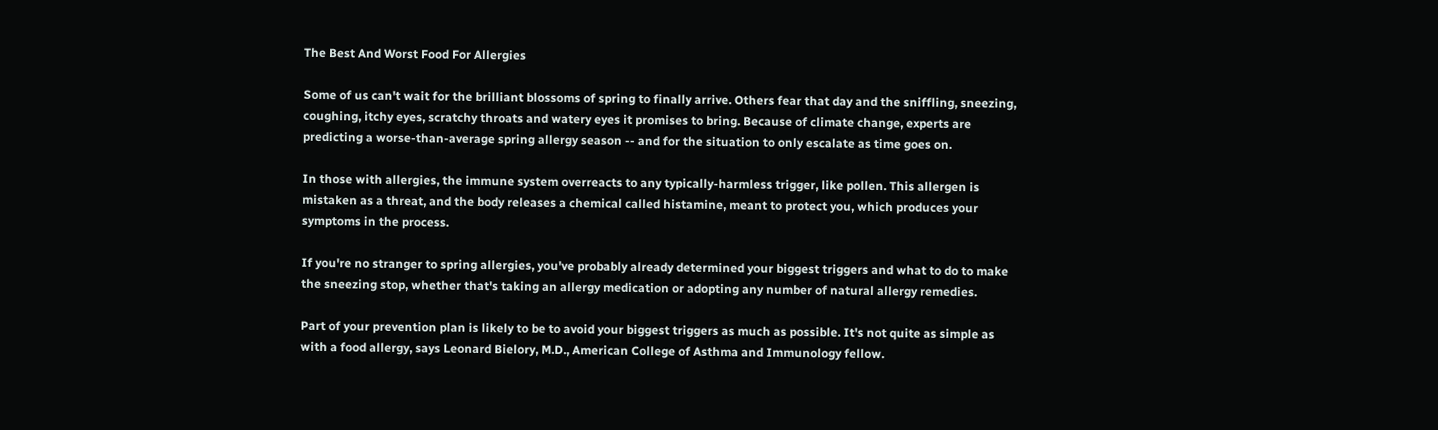The Best And Worst Food For Allergies

Some of us can't wait for the brilliant blossoms of spring to finally arrive. Others fear that day and the sniffling, sneezing, coughing, itchy eyes, scratchy throats and watery eyes it promises to bring. Because of climate change, experts are predicting a worse-than-average spring allergy season -- and for the situation to only escalate as time goes on.

In those with allergies, the immune system overreacts to any typically-harmless trigger, like pollen. This allergen is mistaken as a threat, and the body releases a chemical called histamine, meant to protect you, which produces your symptoms in the process.

If you're no stranger to spring allergies, you've probably already determined your biggest triggers and what to do to make the sneezing stop, whether that's taking an allergy medication or adopting any number of natural allergy remedies.

Part of your prevention plan is likely to be to avoid your biggest triggers as much as possible. It's not quite as simple as with a food allergy, says Leonard Bielory, M.D., American College of Asthma and Immunology fellow.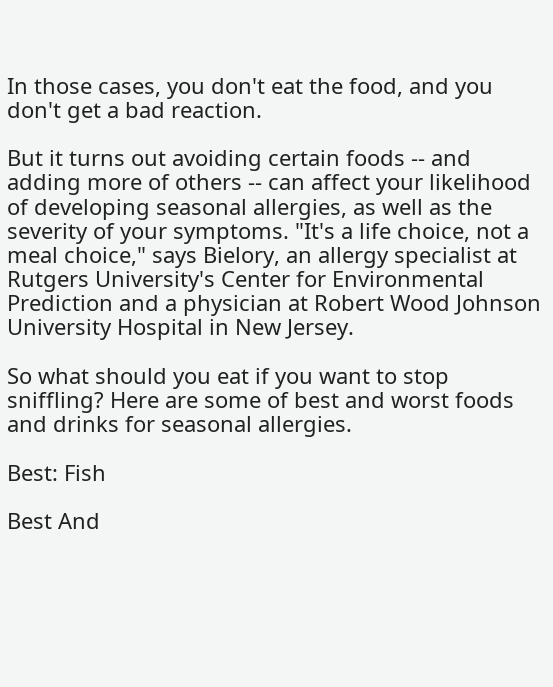In those cases, you don't eat the food, and you don't get a bad reaction.

But it turns out avoiding certain foods -- and adding more of others -- can affect your likelihood of developing seasonal allergies, as well as the severity of your symptoms. "It's a life choice, not a meal choice," says Bielory, an allergy specialist at Rutgers University's Center for Environmental Prediction and a physician at Robert Wood Johnson University Hospital in New Jersey.

So what should you eat if you want to stop sniffling? Here are some of best and worst foods and drinks for seasonal allergies.

Best: Fish

Best And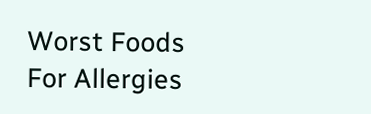Worst Foods For Allergies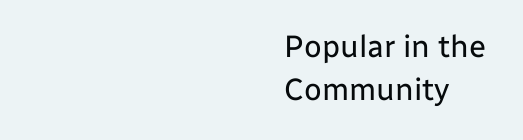Popular in the Community